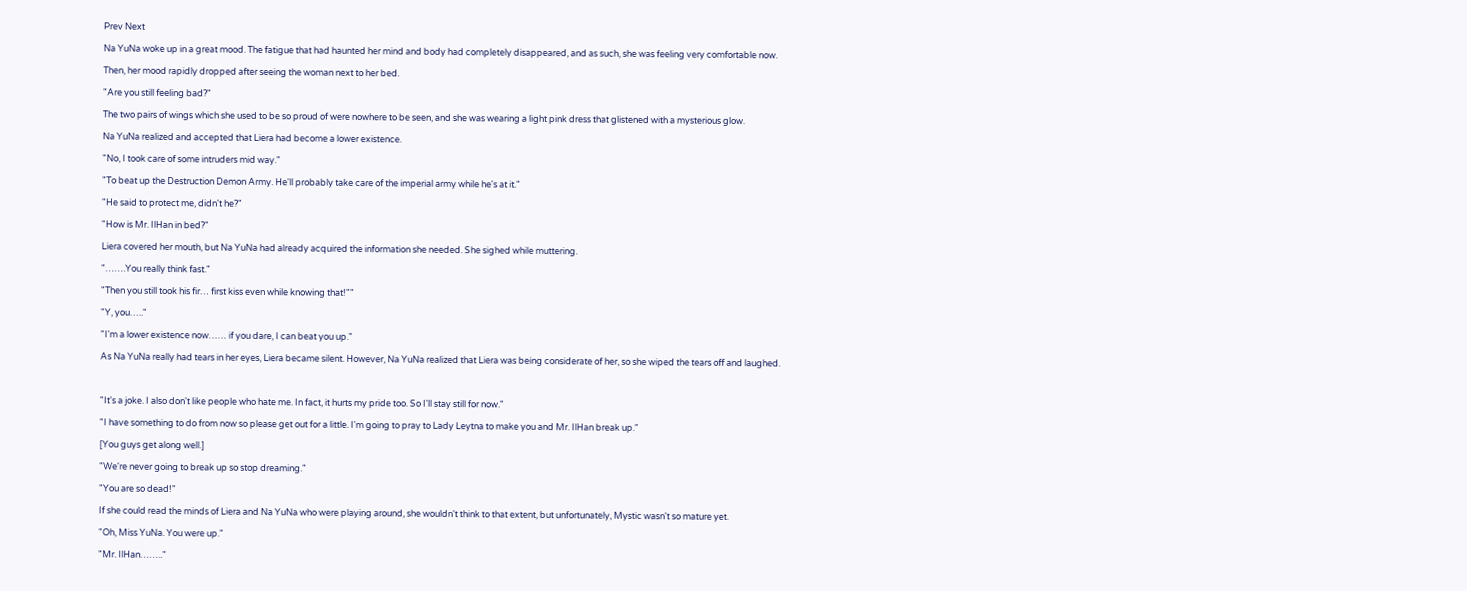Prev Next

Na YuNa woke up in a great mood. The fatigue that had haunted her mind and body had completely disappeared, and as such, she was feeling very comfortable now.

Then, her mood rapidly dropped after seeing the woman next to her bed.

"Are you still feeling bad?"

The two pairs of wings which she used to be so proud of were nowhere to be seen, and she was wearing a light pink dress that glistened with a mysterious glow.

Na YuNa realized and accepted that Liera had become a lower existence.

"No, I took care of some intruders mid way."

"To beat up the Destruction Demon Army. He'll probably take care of the imperial army while he's at it."

"He said to protect me, didn't he?"

"How is Mr. IlHan in bed?"

Liera covered her mouth, but Na YuNa had already acquired the information she needed. She sighed while muttering.

"…….You really think fast."

"Then you still took his fir… first kiss even while knowing that!""

"Y, you….."

"I'm a lower existence now…… if you dare, I can beat you up."

As Na YuNa really had tears in her eyes, Liera became silent. However, Na YuNa realized that Liera was being considerate of her, so she wiped the tears off and laughed.



"It's a joke. I also don't like people who hate me. In fact, it hurts my pride too. So I'll stay still for now."

"I have something to do from now so please get out for a little. I'm going to pray to Lady Leytna to make you and Mr. IlHan break up."

[You guys get along well.]

"We're never going to break up so stop dreaming."

"You are so dead!"

If she could read the minds of Liera and Na YuNa who were playing around, she wouldn't think to that extent, but unfortunately, Mystic wasn't so mature yet.

"Oh, Miss YuNa. You were up."

"Mr. IlHan…….."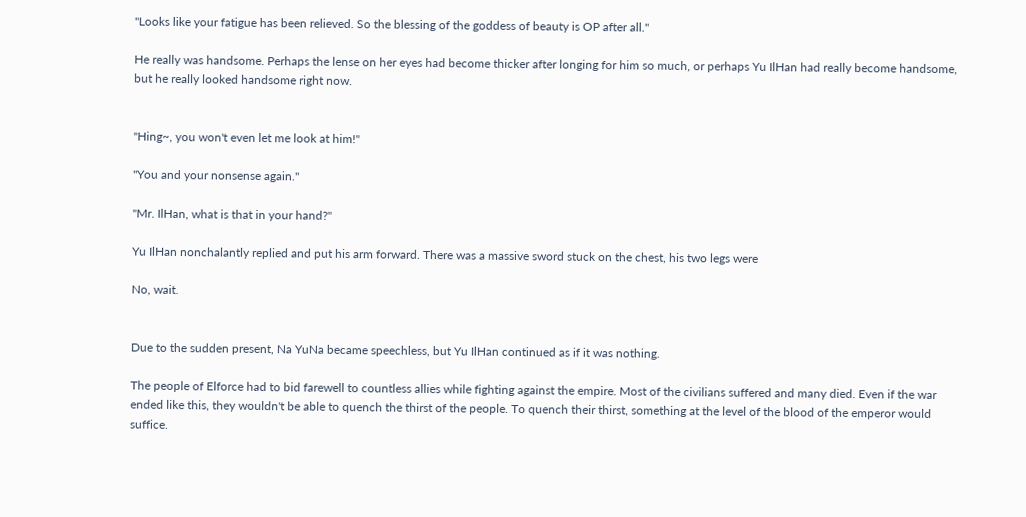"Looks like your fatigue has been relieved. So the blessing of the goddess of beauty is OP after all."

He really was handsome. Perhaps the lense on her eyes had become thicker after longing for him so much, or perhaps Yu IlHan had really become handsome, but he really looked handsome right now.


"Hing~, you won't even let me look at him!"

"You and your nonsense again."

"Mr. IlHan, what is that in your hand?"

Yu IlHan nonchalantly replied and put his arm forward. There was a massive sword stuck on the chest, his two legs were

No, wait.


Due to the sudden present, Na YuNa became speechless, but Yu IlHan continued as if it was nothing.

The people of Elforce had to bid farewell to countless allies while fighting against the empire. Most of the civilians suffered and many died. Even if the war ended like this, they wouldn't be able to quench the thirst of the people. To quench their thirst, something at the level of the blood of the emperor would suffice.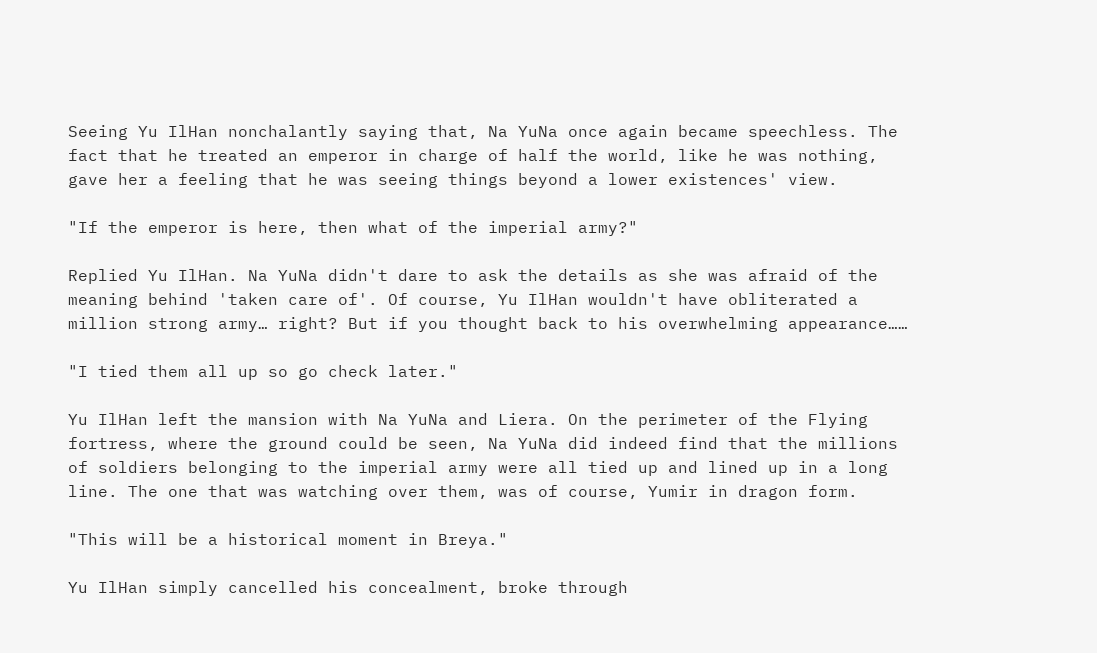Seeing Yu IlHan nonchalantly saying that, Na YuNa once again became speechless. The fact that he treated an emperor in charge of half the world, like he was nothing, gave her a feeling that he was seeing things beyond a lower existences' view.

"If the emperor is here, then what of the imperial army?"

Replied Yu IlHan. Na YuNa didn't dare to ask the details as she was afraid of the meaning behind 'taken care of'. Of course, Yu IlHan wouldn't have obliterated a million strong army… right? But if you thought back to his overwhelming appearance……

"I tied them all up so go check later."

Yu IlHan left the mansion with Na YuNa and Liera. On the perimeter of the Flying fortress, where the ground could be seen, Na YuNa did indeed find that the millions of soldiers belonging to the imperial army were all tied up and lined up in a long line. The one that was watching over them, was of course, Yumir in dragon form.

"This will be a historical moment in Breya."

Yu IlHan simply cancelled his concealment, broke through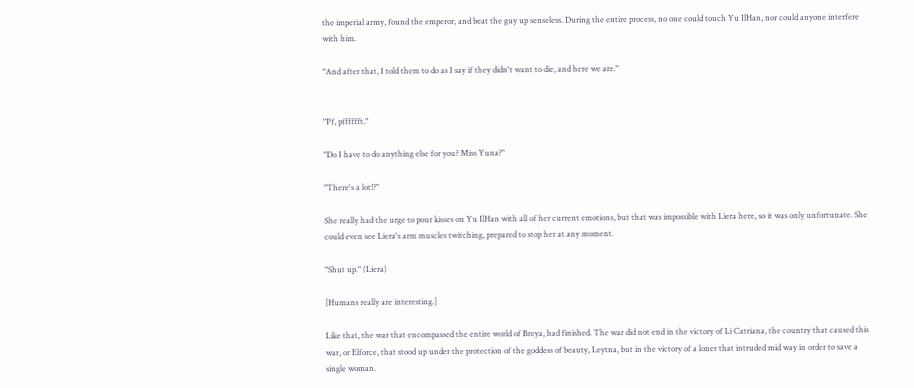the imperial army, found the emperor, and beat the guy up senseless. During the entire process, no one could touch Yu IlHan, nor could anyone interfere with him.

"And after that, I told them to do as I say if they didn't want to die, and here we are."


"Pf, pfffffft."

"Do I have to do anything else for you? Miss Yuna?"

"There's a lot!?"

She really had the urge to pour kisses on Yu IlHan with all of her current emotions, but that was impossible with Liera here, so it was only unfortunate. She could even see Liera's arm muscles twitching, prepared to stop her at any moment.

"Shut up." (Liera)

[Humans really are interesting.]

Like that, the war that encompassed the entire world of Breya, had finished. The war did not end in the victory of Li Catriana, the country that caused this war, or Elforce, that stood up under the protection of the goddess of beauty, Leytna, but in the victory of a loner that intruded mid way in order to save a single woman.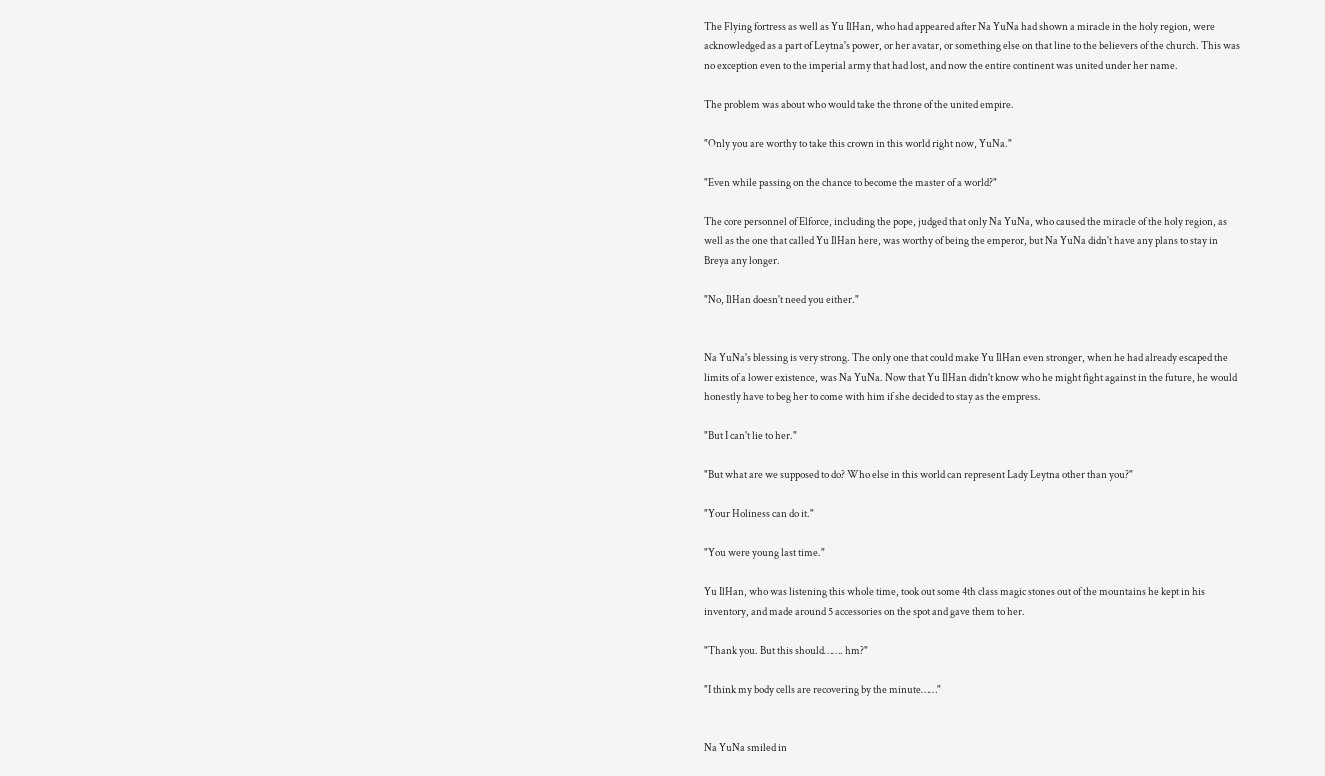The Flying fortress as well as Yu IlHan, who had appeared after Na YuNa had shown a miracle in the holy region, were acknowledged as a part of Leytna's power, or her avatar, or something else on that line to the believers of the church. This was no exception even to the imperial army that had lost, and now the entire continent was united under her name.

The problem was about who would take the throne of the united empire.

"Only you are worthy to take this crown in this world right now, YuNa."

"Even while passing on the chance to become the master of a world?"

The core personnel of Elforce, including the pope, judged that only Na YuNa, who caused the miracle of the holy region, as well as the one that called Yu IlHan here, was worthy of being the emperor, but Na YuNa didn't have any plans to stay in Breya any longer.

"No, IlHan doesn't need you either."


Na YuNa's blessing is very strong. The only one that could make Yu IlHan even stronger, when he had already escaped the limits of a lower existence, was Na YuNa. Now that Yu IlHan didn't know who he might fight against in the future, he would honestly have to beg her to come with him if she decided to stay as the empress.

"But I can't lie to her."

"But what are we supposed to do? Who else in this world can represent Lady Leytna other than you?"

"Your Holiness can do it."

"You were young last time."

Yu IlHan, who was listening this whole time, took out some 4th class magic stones out of the mountains he kept in his inventory, and made around 5 accessories on the spot and gave them to her.

"Thank you. But this should……. hm?"

"I think my body cells are recovering by the minute……"


Na YuNa smiled in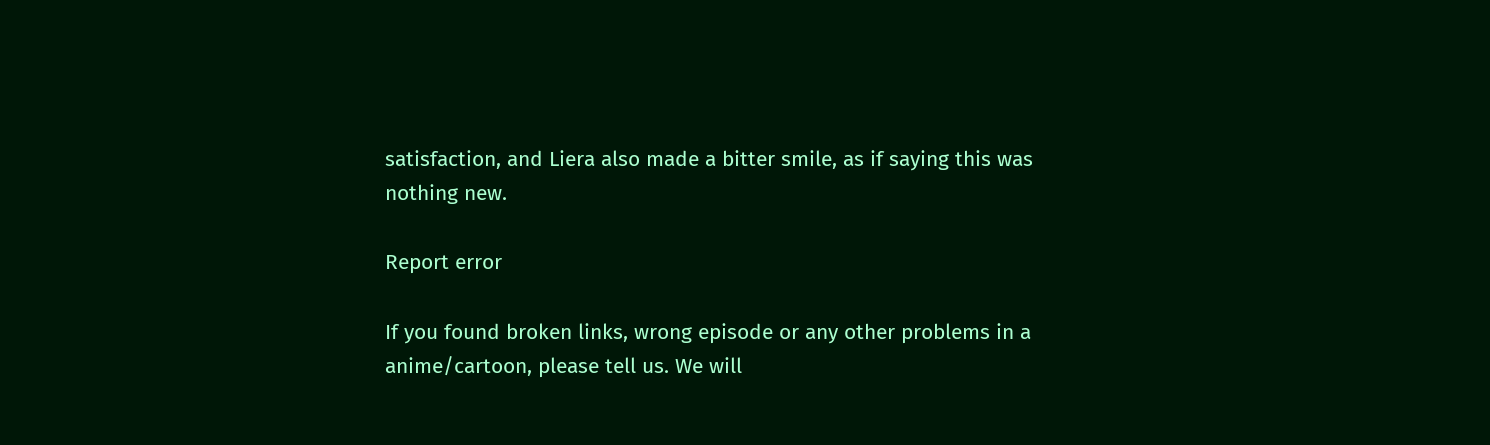satisfaction, and Liera also made a bitter smile, as if saying this was nothing new.

Report error

If you found broken links, wrong episode or any other problems in a anime/cartoon, please tell us. We will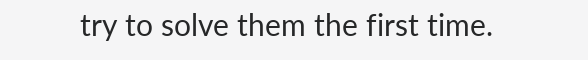try to solve them the first time.